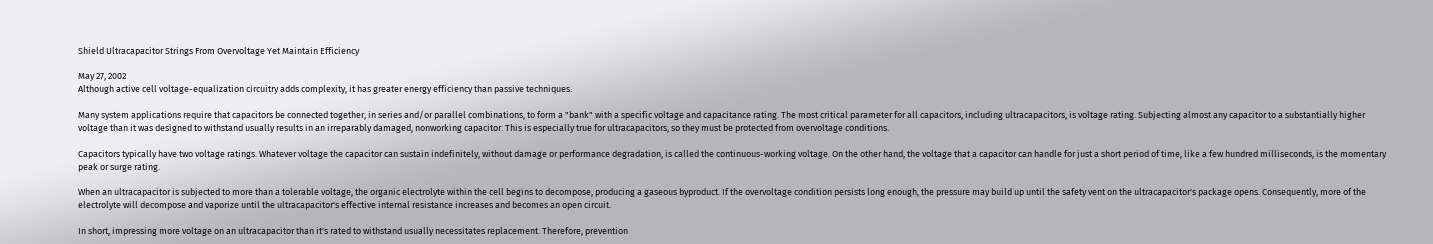Shield Ultracapacitor Strings From Overvoltage Yet Maintain Efficiency

May 27, 2002
Although active cell voltage-equalization circuitry adds complexity, it has greater energy efficiency than passive techniques.

Many system applications require that capacitors be connected together, in series and/or parallel combinations, to form a "bank" with a specific voltage and capacitance rating. The most critical parameter for all capacitors, including ultracapacitors, is voltage rating. Subjecting almost any capacitor to a substantially higher voltage than it was designed to withstand usually results in an irreparably damaged, nonworking capacitor. This is especially true for ultracapacitors, so they must be protected from overvoltage conditions.

Capacitors typically have two voltage ratings. Whatever voltage the capacitor can sustain indefinitely, without damage or performance degradation, is called the continuous-working voltage. On the other hand, the voltage that a capacitor can handle for just a short period of time, like a few hundred milliseconds, is the momentary peak or surge rating.

When an ultracapacitor is subjected to more than a tolerable voltage, the organic electrolyte within the cell begins to decompose, producing a gaseous byproduct. If the overvoltage condition persists long enough, the pressure may build up until the safety vent on the ultracapacitor's package opens. Consequently, more of the electrolyte will decompose and vaporize until the ultracapacitor's effective internal resistance increases and becomes an open circuit.

In short, impressing more voltage on an ultracapacitor than it's rated to withstand usually necessitates replacement. Therefore, prevention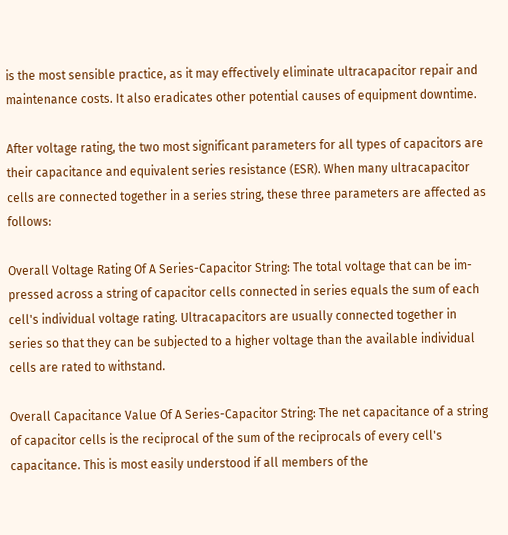is the most sensible practice, as it may effectively eliminate ultracapacitor repair and maintenance costs. It also eradicates other potential causes of equipment downtime.

After voltage rating, the two most significant parameters for all types of capacitors are their capacitance and equivalent series resistance (ESR). When many ultracapacitor cells are connected together in a series string, these three parameters are affected as follows:

Overall Voltage Rating Of A Series-Capacitor String: The total voltage that can be im-pressed across a string of capacitor cells connected in series equals the sum of each cell's individual voltage rating. Ultracapacitors are usually connected together in series so that they can be subjected to a higher voltage than the available individual cells are rated to withstand.

Overall Capacitance Value Of A Series-Capacitor String: The net capacitance of a string of capacitor cells is the reciprocal of the sum of the reciprocals of every cell's capacitance. This is most easily understood if all members of the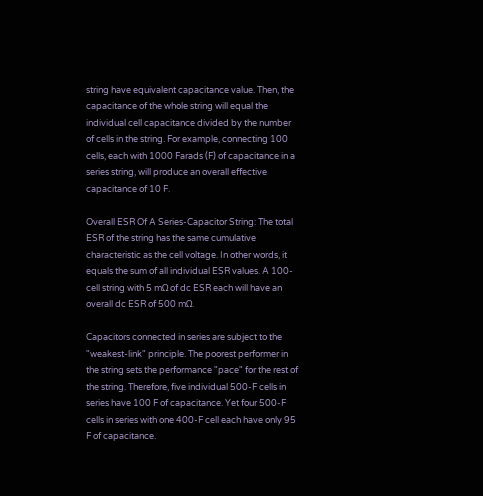string have equivalent capacitance value. Then, the capacitance of the whole string will equal the individual cell capacitance divided by the number of cells in the string. For example, connecting 100 cells, each with 1000 Farads (F) of capacitance in a series string, will produce an overall effective capacitance of 10 F.

Overall ESR Of A Series-Capacitor String: The total ESR of the string has the same cumulative characteristic as the cell voltage. In other words, it equals the sum of all individual ESR values. A 100-cell string with 5 mΩ of dc ESR each will have an overall dc ESR of 500 mΩ.

Capacitors connected in series are subject to the "weakest-link" principle. The poorest performer in the string sets the performance "pace" for the rest of the string. Therefore, five individual 500-F cells in series have 100 F of capacitance. Yet four 500-F cells in series with one 400-F cell each have only 95 F of capacitance.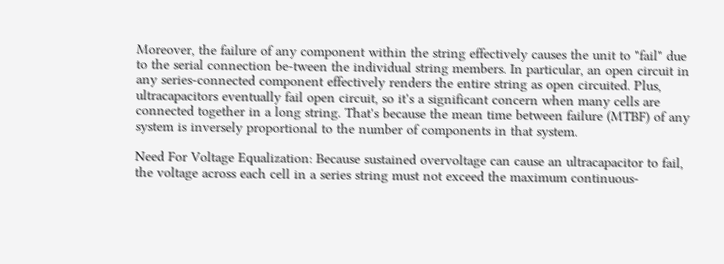Moreover, the failure of any component within the string effectively causes the unit to "fail" due to the serial connection be-tween the individual string members. In particular, an open circuit in any series-connected component effectively renders the entire string as open circuited. Plus, ultracapacitors eventually fail open circuit, so it's a significant concern when many cells are connected together in a long string. That's because the mean time between failure (MTBF) of any system is inversely proportional to the number of components in that system.

Need For Voltage Equalization: Because sustained overvoltage can cause an ultracapacitor to fail, the voltage across each cell in a series string must not exceed the maximum continuous-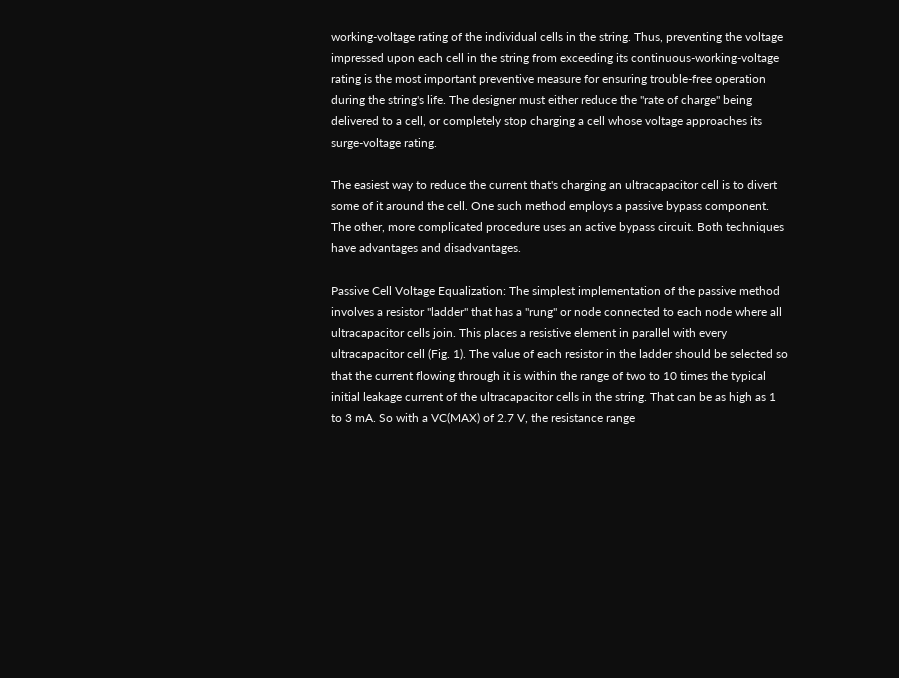working-voltage rating of the individual cells in the string. Thus, preventing the voltage impressed upon each cell in the string from exceeding its continuous-working-voltage rating is the most important preventive measure for ensuring trouble-free operation during the string's life. The designer must either reduce the "rate of charge" being delivered to a cell, or completely stop charging a cell whose voltage approaches its surge-voltage rating.

The easiest way to reduce the current that's charging an ultracapacitor cell is to divert some of it around the cell. One such method employs a passive bypass component. The other, more complicated procedure uses an active bypass circuit. Both techniques have advantages and disadvantages.

Passive Cell Voltage Equalization: The simplest implementation of the passive method involves a resistor "ladder" that has a "rung" or node connected to each node where all ultracapacitor cells join. This places a resistive element in parallel with every ultracapacitor cell (Fig. 1). The value of each resistor in the ladder should be selected so that the current flowing through it is within the range of two to 10 times the typical initial leakage current of the ultracapacitor cells in the string. That can be as high as 1 to 3 mA. So with a VC(MAX) of 2.7 V, the resistance range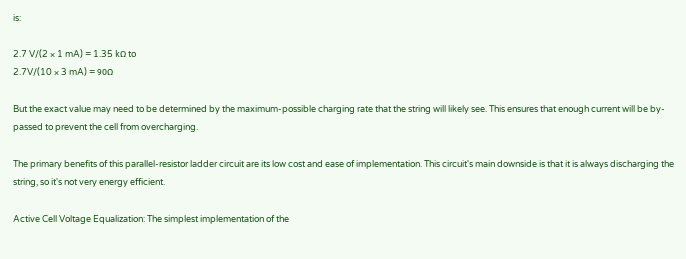is:

2.7 V/(2 × 1 mA) = 1.35 kΩ to
2.7V/(10 × 3 mA) = 90Ω

But the exact value may need to be determined by the maximum-possible charging rate that the string will likely see. This ensures that enough current will be by-passed to prevent the cell from overcharging.

The primary benefits of this parallel-resistor ladder circuit are its low cost and ease of implementation. This circuit's main downside is that it is always discharging the string, so it's not very energy efficient.

Active Cell Voltage Equalization: The simplest implementation of the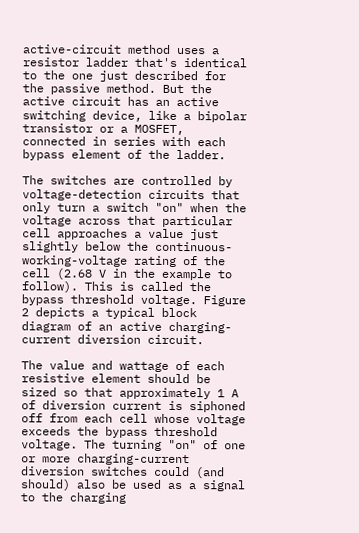active-circuit method uses a resistor ladder that's identical to the one just described for the passive method. But the active circuit has an active switching device, like a bipolar transistor or a MOSFET, connected in series with each bypass element of the ladder.

The switches are controlled by voltage-detection circuits that only turn a switch "on" when the voltage across that particular cell approaches a value just slightly below the continuous-working-voltage rating of the cell (2.68 V in the example to follow). This is called the bypass threshold voltage. Figure 2 depicts a typical block diagram of an active charging-current diversion circuit.

The value and wattage of each resistive element should be sized so that approximately 1 A of diversion current is siphoned off from each cell whose voltage exceeds the bypass threshold voltage. The turning "on" of one or more charging-current diversion switches could (and should) also be used as a signal to the charging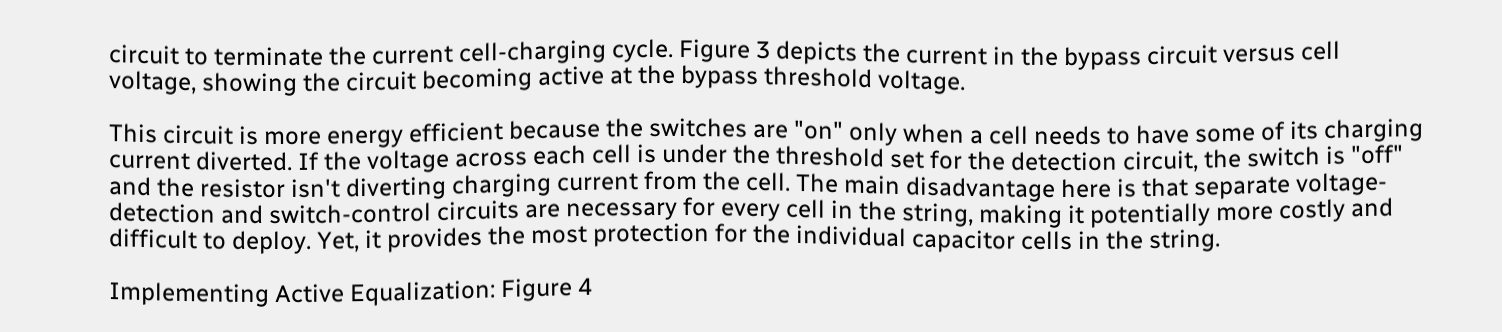circuit to terminate the current cell-charging cycle. Figure 3 depicts the current in the bypass circuit versus cell voltage, showing the circuit becoming active at the bypass threshold voltage.

This circuit is more energy efficient because the switches are "on" only when a cell needs to have some of its charging current diverted. If the voltage across each cell is under the threshold set for the detection circuit, the switch is "off" and the resistor isn't diverting charging current from the cell. The main disadvantage here is that separate voltage-detection and switch-control circuits are necessary for every cell in the string, making it potentially more costly and difficult to deploy. Yet, it provides the most protection for the individual capacitor cells in the string.

Implementing Active Equalization: Figure 4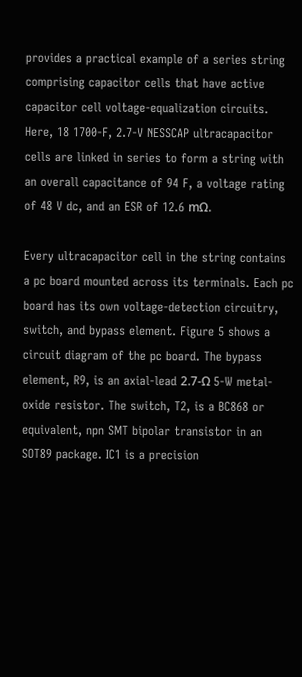provides a practical example of a series string comprising capacitor cells that have active capacitor cell voltage-equalization circuits. Here, 18 1700-F, 2.7-V NESSCAP ultracapacitor cells are linked in series to form a string with an overall capacitance of 94 F, a voltage rating of 48 V dc, and an ESR of 12.6 mΩ.

Every ultracapacitor cell in the string contains a pc board mounted across its terminals. Each pc board has its own voltage-detection circuitry, switch, and bypass element. Figure 5 shows a circuit diagram of the pc board. The bypass element, R9, is an axial-lead 2.7-Ω 5-W metal-oxide resistor. The switch, T2, is a BC868 or equivalent, npn SMT bipolar transistor in an SOT89 package. IC1 is a precision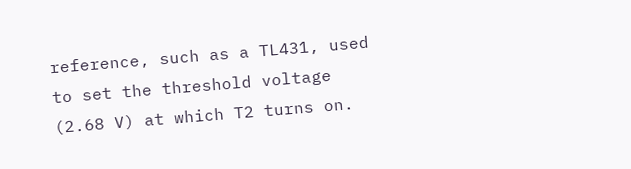reference, such as a TL431, used to set the threshold voltage (2.68 V) at which T2 turns on.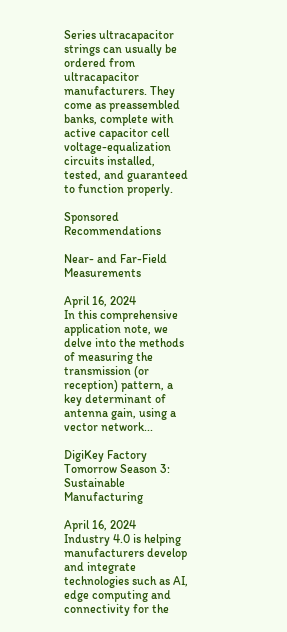Series ultracapacitor strings can usually be ordered from ultracapacitor manufacturers. They come as preassembled banks, complete with active capacitor cell voltage-equalization circuits installed, tested, and guaranteed to function properly.

Sponsored Recommendations

Near- and Far-Field Measurements

April 16, 2024
In this comprehensive application note, we delve into the methods of measuring the transmission (or reception) pattern, a key determinant of antenna gain, using a vector network...

DigiKey Factory Tomorrow Season 3: Sustainable Manufacturing

April 16, 2024
Industry 4.0 is helping manufacturers develop and integrate technologies such as AI, edge computing and connectivity for the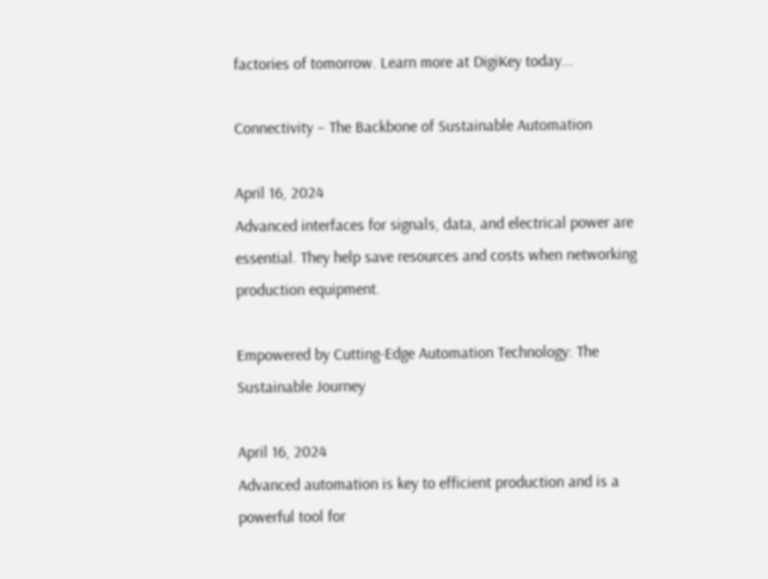factories of tomorrow. Learn more at DigiKey today...

Connectivity – The Backbone of Sustainable Automation

April 16, 2024
Advanced interfaces for signals, data, and electrical power are essential. They help save resources and costs when networking production equipment.

Empowered by Cutting-Edge Automation Technology: The Sustainable Journey

April 16, 2024
Advanced automation is key to efficient production and is a powerful tool for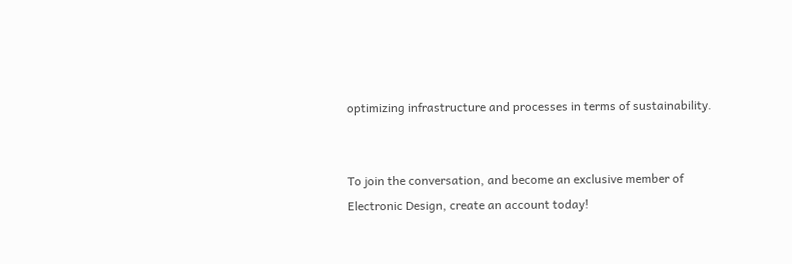optimizing infrastructure and processes in terms of sustainability.


To join the conversation, and become an exclusive member of Electronic Design, create an account today!